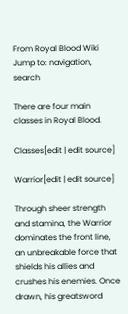From Royal Blood Wiki
Jump to: navigation, search

There are four main classes in Royal Blood.

Classes[edit | edit source]

Warrior[edit | edit source]

Through sheer strength and stamina, the Warrior dominates the front line, an unbreakable force that shields his allies and crushes his enemies. Once drawn, his greatsword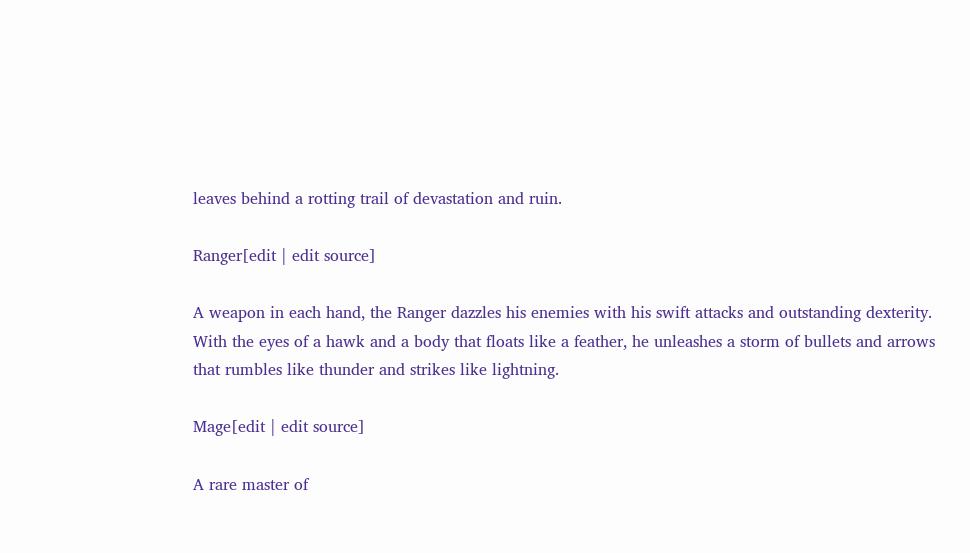leaves behind a rotting trail of devastation and ruin.

Ranger[edit | edit source]

A weapon in each hand, the Ranger dazzles his enemies with his swift attacks and outstanding dexterity. With the eyes of a hawk and a body that floats like a feather, he unleashes a storm of bullets and arrows that rumbles like thunder and strikes like lightning.

Mage[edit | edit source]

A rare master of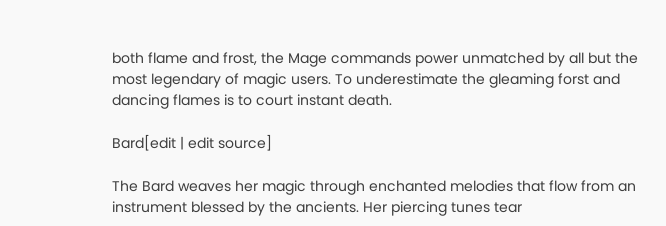both flame and frost, the Mage commands power unmatched by all but the most legendary of magic users. To underestimate the gleaming forst and dancing flames is to court instant death.

Bard[edit | edit source]

The Bard weaves her magic through enchanted melodies that flow from an instrument blessed by the ancients. Her piercing tunes tear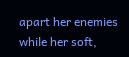apart her enemies while her soft,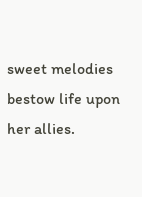sweet melodies bestow life upon her allies.